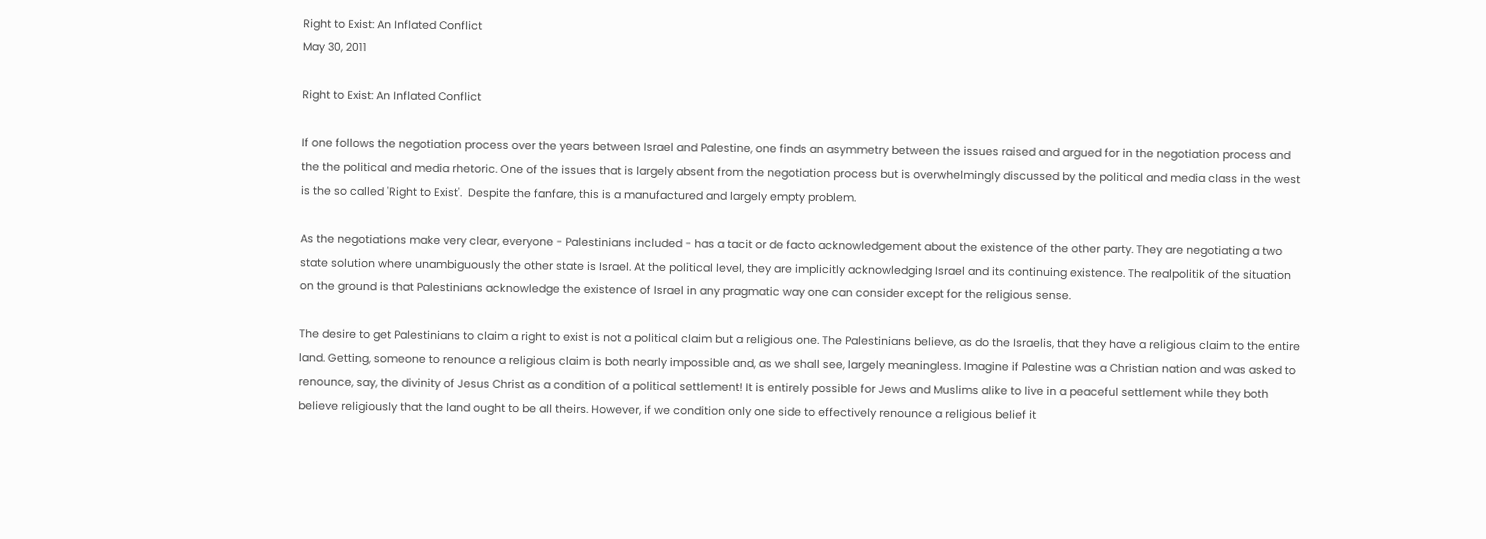Right to Exist: An Inflated Conflict
May 30, 2011

Right to Exist: An Inflated Conflict

If one follows the negotiation process over the years between Israel and Palestine, one finds an asymmetry between the issues raised and argued for in the negotiation process and the the political and media rhetoric. One of the issues that is largely absent from the negotiation process but is overwhelmingly discussed by the political and media class in the west is the so called 'Right to Exist'.  Despite the fanfare, this is a manufactured and largely empty problem.

As the negotiations make very clear, everyone - Palestinians included - has a tacit or de facto acknowledgement about the existence of the other party. They are negotiating a two state solution where unambiguously the other state is Israel. At the political level, they are implicitly acknowledging Israel and its continuing existence. The realpolitik of the situation on the ground is that Palestinians acknowledge the existence of Israel in any pragmatic way one can consider except for the religious sense.

The desire to get Palestinians to claim a right to exist is not a political claim but a religious one. The Palestinians believe, as do the Israelis, that they have a religious claim to the entire land. Getting, someone to renounce a religious claim is both nearly impossible and, as we shall see, largely meaningless. Imagine if Palestine was a Christian nation and was asked to renounce, say, the divinity of Jesus Christ as a condition of a political settlement! It is entirely possible for Jews and Muslims alike to live in a peaceful settlement while they both believe religiously that the land ought to be all theirs. However, if we condition only one side to effectively renounce a religious belief it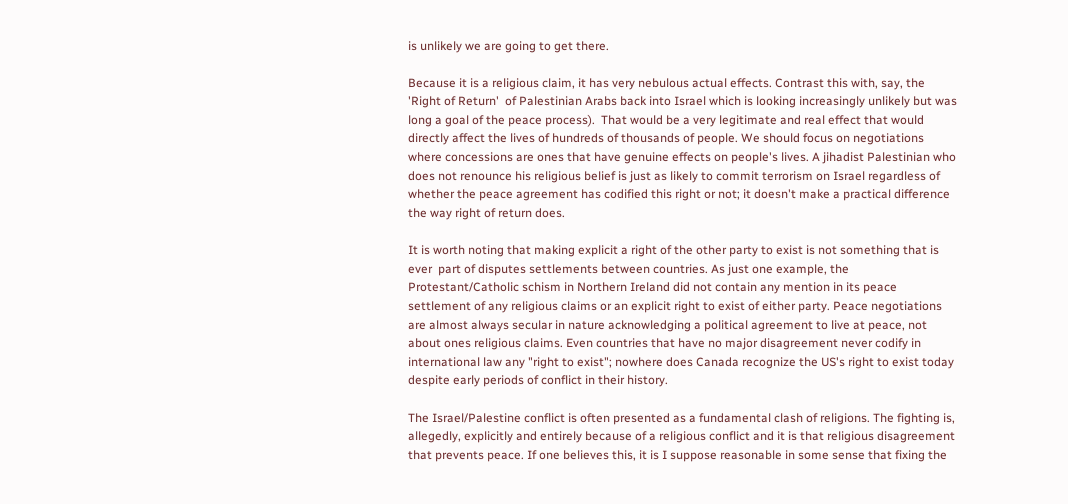is unlikely we are going to get there.

Because it is a religious claim, it has very nebulous actual effects. Contrast this with, say, the 'Right of Return'  of Palestinian Arabs back into Israel which is looking increasingly unlikely but was long a goal of the peace process).  That would be a very legitimate and real effect that would directly affect the lives of hundreds of thousands of people. We should focus on negotiations where concessions are ones that have genuine effects on people's lives. A jihadist Palestinian who does not renounce his religious belief is just as likely to commit terrorism on Israel regardless of whether the peace agreement has codified this right or not; it doesn't make a practical difference the way right of return does.

It is worth noting that making explicit a right of the other party to exist is not something that is ever  part of disputes settlements between countries. As just one example, the Protestant/Catholic schism in Northern Ireland did not contain any mention in its peace settlement of any religious claims or an explicit right to exist of either party. Peace negotiations are almost always secular in nature acknowledging a political agreement to live at peace, not about ones religious claims. Even countries that have no major disagreement never codify in international law any "right to exist"; nowhere does Canada recognize the US's right to exist today despite early periods of conflict in their history.

The Israel/Palestine conflict is often presented as a fundamental clash of religions. The fighting is, allegedly, explicitly and entirely because of a religious conflict and it is that religious disagreement that prevents peace. If one believes this, it is I suppose reasonable in some sense that fixing the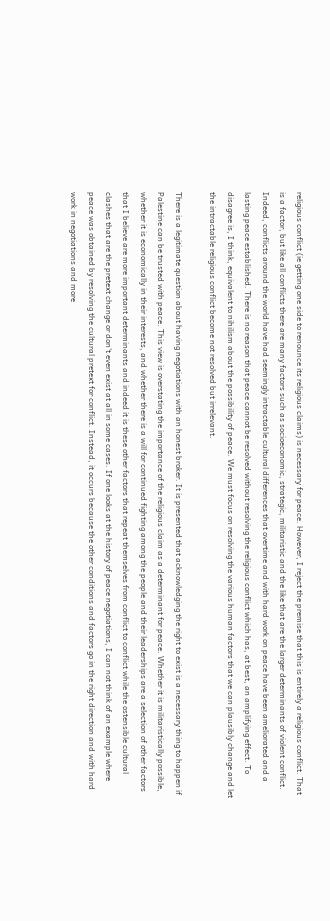religious conflict (ie getting one side to renounce its religious claims) is necessary for peace. However, I reject the premise that this is entirely a religious conflict. That is a factor, but like all conflicts there are many factors such as socioeconomic, strategic, militaristic and the like that are the larger determinants of violent conflict. Indeed, conflicts around the world have had seemingly intractable cultural differences that overtime and with hard work on peace have been ameliorated and a lasting peace established. There is no reason that peace cannot be resolved without resolving the religious conflict which has, at best, an amplifying effect. To disagree is, I think, equivalent to nihilism about the possibility of peace. We must focus on resolving the various human factors that we can plausibly change and let the intractable religious conflict become not resolved but irrelevant.

There is a legitimate question about having negotiations with an honest broker. It is presented that acknowledging the right to exist is a necessary thing to happen if Palestine can be trusted with peace. This view is overstating the importance of the religious claim as a determinant for peace. Whether it is militaristically possible, whether it is economically in their interests, and whether there is a will for continued fighting among the people and their leaderships are a selection of other factors that I believe are more important determinants and indeed it is these other factors that repeat themselves from conflict to conflict while the ostensible cultural clashes that are the pretext change or don't even exist at all in some cases. If one looks at the history of peace negotiations, I can not think of an example where peace was obtained by resolving the cultural pretext for conflict. Instead, it occurs because the other conditions and factors go in the right direction and with hard work in negotiations and more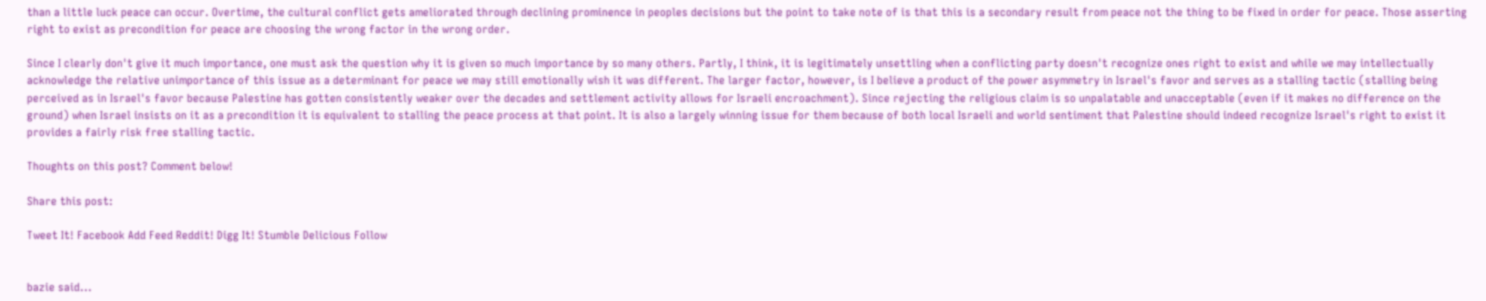than a little luck peace can occur. Overtime, the cultural conflict gets ameliorated through declining prominence in peoples decisions but the point to take note of is that this is a secondary result from peace not the thing to be fixed in order for peace. Those asserting right to exist as precondition for peace are choosing the wrong factor in the wrong order.

Since I clearly don't give it much importance, one must ask the question why it is given so much importance by so many others. Partly, I think, it is legitimately unsettling when a conflicting party doesn't recognize ones right to exist and while we may intellectually acknowledge the relative unimportance of this issue as a determinant for peace we may still emotionally wish it was different. The larger factor, however, is I believe a product of the power asymmetry in Israel's favor and serves as a stalling tactic (stalling being perceived as in Israel's favor because Palestine has gotten consistently weaker over the decades and settlement activity allows for Israeli encroachment). Since rejecting the religious claim is so unpalatable and unacceptable (even if it makes no difference on the ground) when Israel insists on it as a precondition it is equivalent to stalling the peace process at that point. It is also a largely winning issue for them because of both local Israeli and world sentiment that Palestine should indeed recognize Israel's right to exist it provides a fairly risk free stalling tactic.

Thoughts on this post? Comment below!

Share this post:

Tweet It! Facebook Add Feed Reddit! Digg It! Stumble Delicious Follow


bazie said...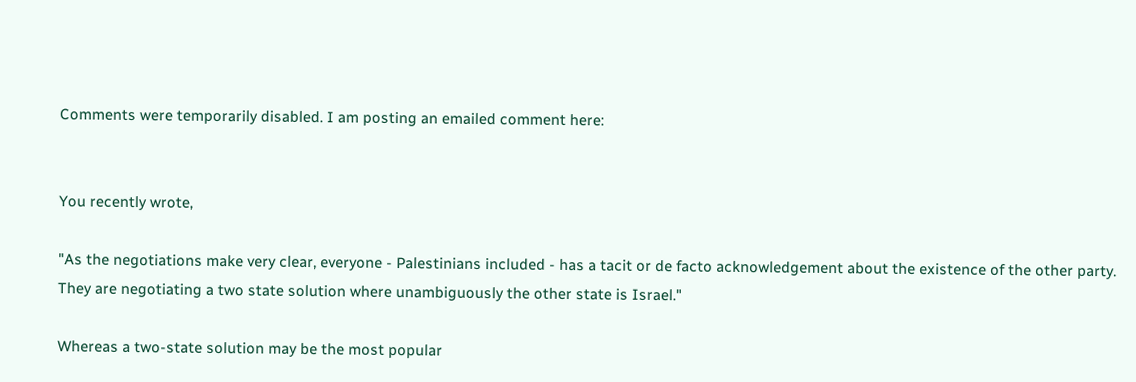Comments were temporarily disabled. I am posting an emailed comment here:


You recently wrote,

"As the negotiations make very clear, everyone - Palestinians included - has a tacit or de facto acknowledgement about the existence of the other party. They are negotiating a two state solution where unambiguously the other state is Israel."

Whereas a two-state solution may be the most popular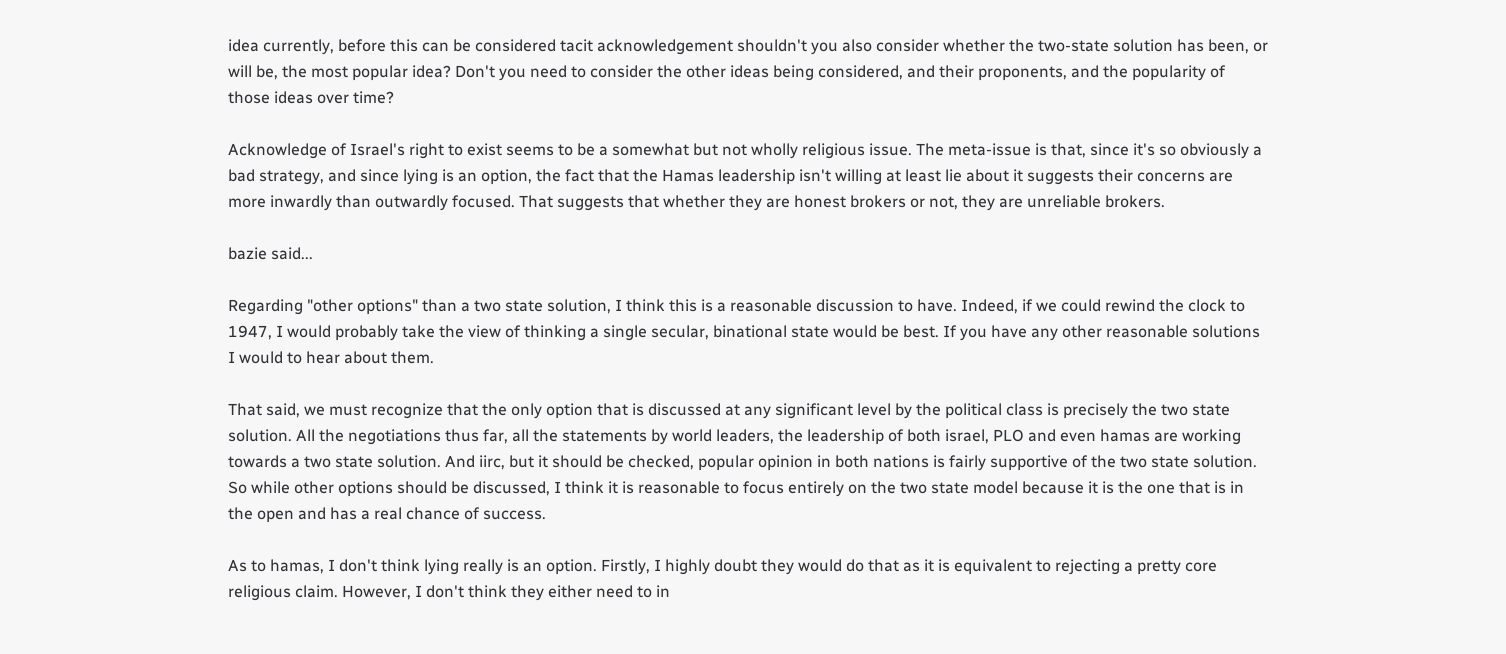idea currently, before this can be considered tacit acknowledgement shouldn't you also consider whether the two-state solution has been, or will be, the most popular idea? Don't you need to consider the other ideas being considered, and their proponents, and the popularity of those ideas over time?

Acknowledge of Israel's right to exist seems to be a somewhat but not wholly religious issue. The meta-issue is that, since it's so obviously a bad strategy, and since lying is an option, the fact that the Hamas leadership isn't willing at least lie about it suggests their concerns are more inwardly than outwardly focused. That suggests that whether they are honest brokers or not, they are unreliable brokers.

bazie said...

Regarding "other options" than a two state solution, I think this is a reasonable discussion to have. Indeed, if we could rewind the clock to 1947, I would probably take the view of thinking a single secular, binational state would be best. If you have any other reasonable solutions I would to hear about them.

That said, we must recognize that the only option that is discussed at any significant level by the political class is precisely the two state solution. All the negotiations thus far, all the statements by world leaders, the leadership of both israel, PLO and even hamas are working towards a two state solution. And iirc, but it should be checked, popular opinion in both nations is fairly supportive of the two state solution. So while other options should be discussed, I think it is reasonable to focus entirely on the two state model because it is the one that is in the open and has a real chance of success.

As to hamas, I don't think lying really is an option. Firstly, I highly doubt they would do that as it is equivalent to rejecting a pretty core religious claim. However, I don't think they either need to in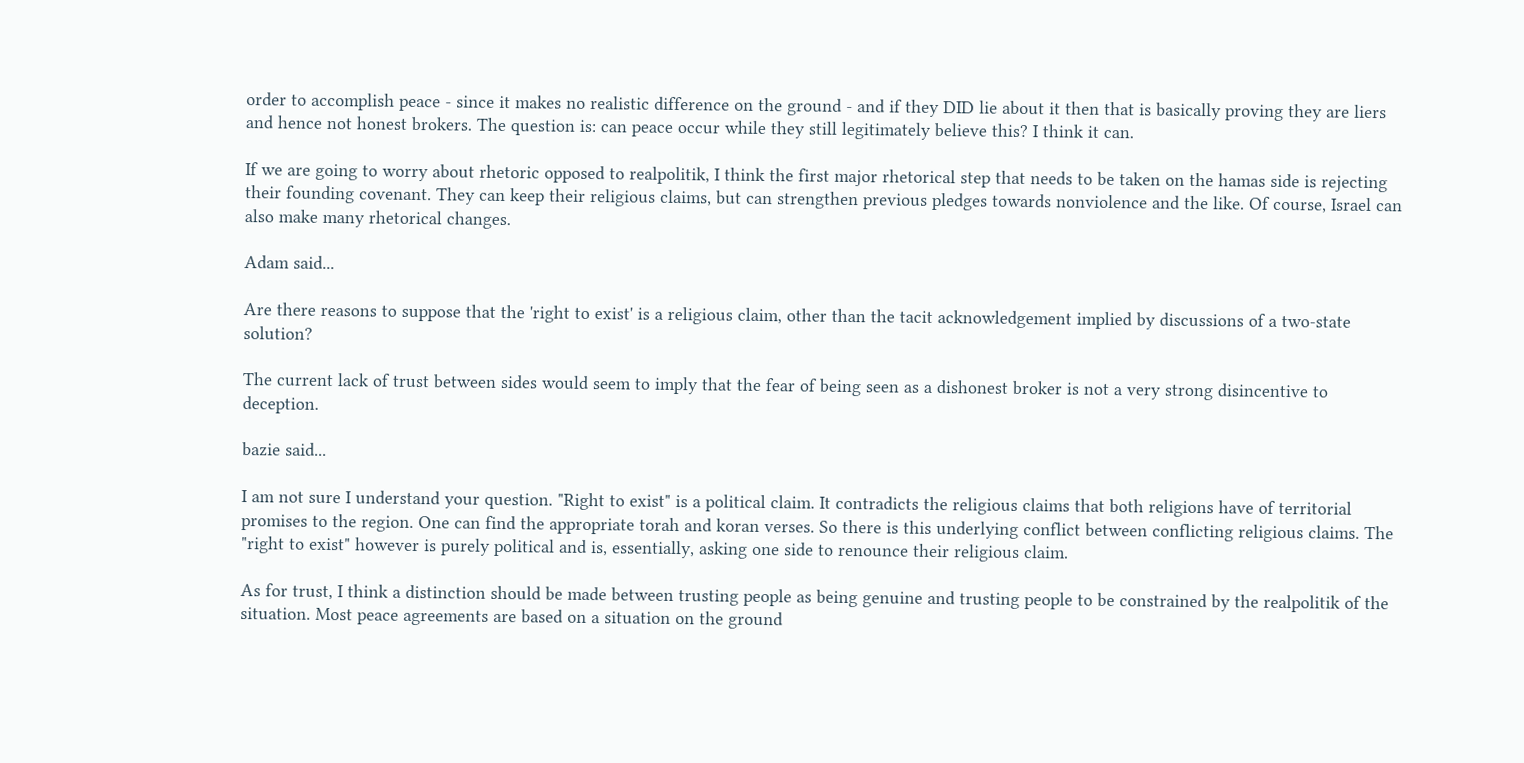order to accomplish peace - since it makes no realistic difference on the ground - and if they DID lie about it then that is basically proving they are liers and hence not honest brokers. The question is: can peace occur while they still legitimately believe this? I think it can.

If we are going to worry about rhetoric opposed to realpolitik, I think the first major rhetorical step that needs to be taken on the hamas side is rejecting their founding covenant. They can keep their religious claims, but can strengthen previous pledges towards nonviolence and the like. Of course, Israel can also make many rhetorical changes.

Adam said...

Are there reasons to suppose that the 'right to exist' is a religious claim, other than the tacit acknowledgement implied by discussions of a two-state solution?

The current lack of trust between sides would seem to imply that the fear of being seen as a dishonest broker is not a very strong disincentive to deception.

bazie said...

I am not sure I understand your question. "Right to exist" is a political claim. It contradicts the religious claims that both religions have of territorial promises to the region. One can find the appropriate torah and koran verses. So there is this underlying conflict between conflicting religious claims. The "right to exist" however is purely political and is, essentially, asking one side to renounce their religious claim.

As for trust, I think a distinction should be made between trusting people as being genuine and trusting people to be constrained by the realpolitik of the situation. Most peace agreements are based on a situation on the ground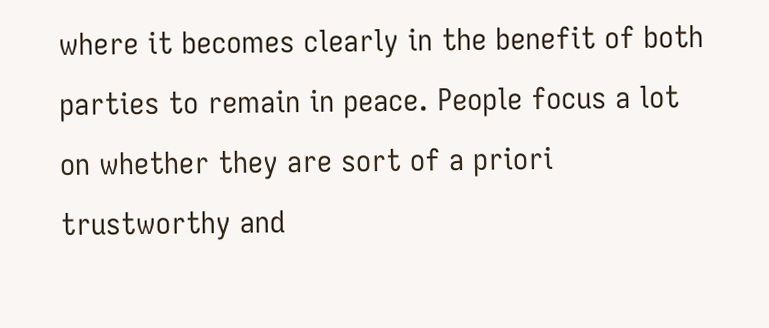where it becomes clearly in the benefit of both parties to remain in peace. People focus a lot on whether they are sort of a priori trustworthy and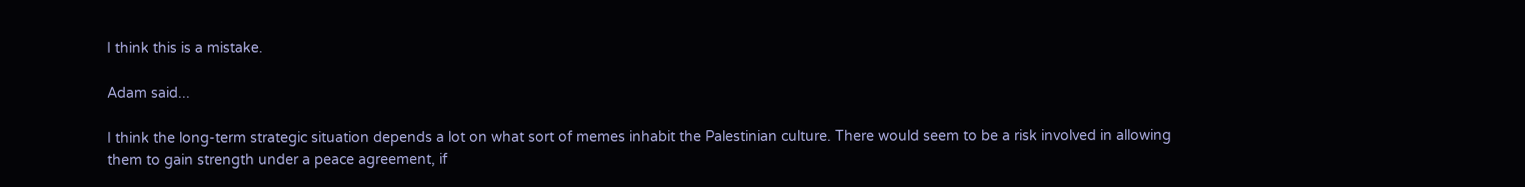I think this is a mistake.

Adam said...

I think the long-term strategic situation depends a lot on what sort of memes inhabit the Palestinian culture. There would seem to be a risk involved in allowing them to gain strength under a peace agreement, if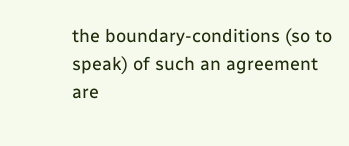the boundary-conditions (so to speak) of such an agreement are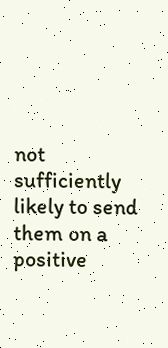not sufficiently likely to send them on a positive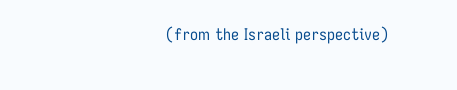(from the Israeli perspective)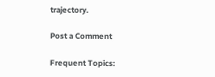trajectory.

Post a Comment

Frequent Topics: